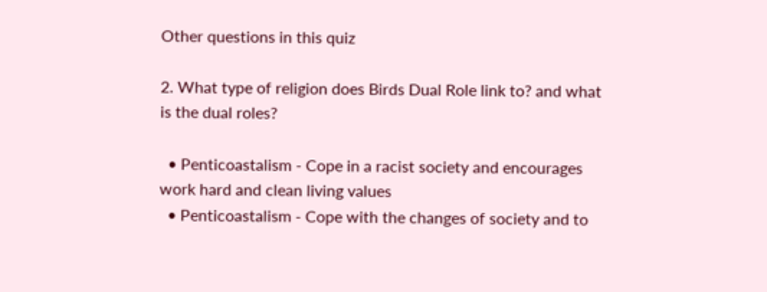Other questions in this quiz

2. What type of religion does Birds Dual Role link to? and what is the dual roles?

  • Penticoastalism - Cope in a racist society and encourages work hard and clean living values
  • Penticoastalism - Cope with the changes of society and to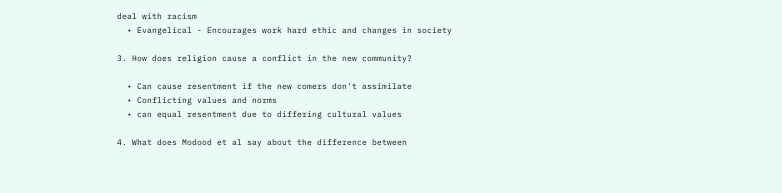deal with racism
  • Evangelical - Encourages work hard ethic and changes in society

3. How does religion cause a conflict in the new community?

  • Can cause resentment if the new comers don't assimilate
  • Conflicting values and norms
  • can equal resentment due to differing cultural values

4. What does Modood et al say about the difference between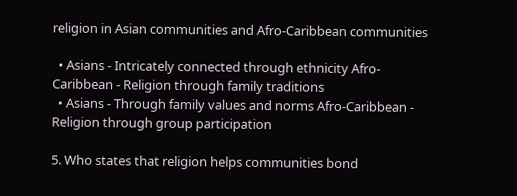religion in Asian communities and Afro-Caribbean communities

  • Asians - Intricately connected through ethnicity Afro-Caribbean - Religion through family traditions
  • Asians - Through family values and norms Afro-Caribbean - Religion through group participation

5. Who states that religion helps communities bond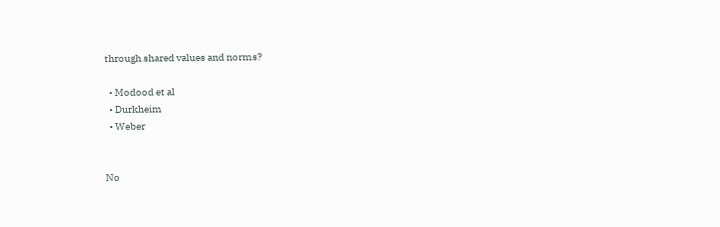through shared values and norms?

  • Modood et al
  • Durkheim
  • Weber


No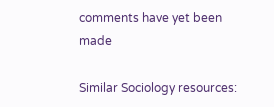comments have yet been made

Similar Sociology resources: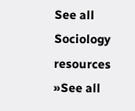See all Sociology resources »See all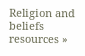Religion and beliefs resources »